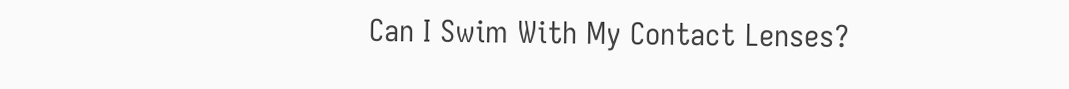Can I Swim With My Contact Lenses?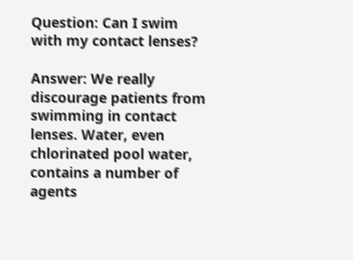Question: Can I swim with my contact lenses?

Answer: We really discourage patients from swimming in contact lenses. Water, even chlorinated pool water, contains a number of agents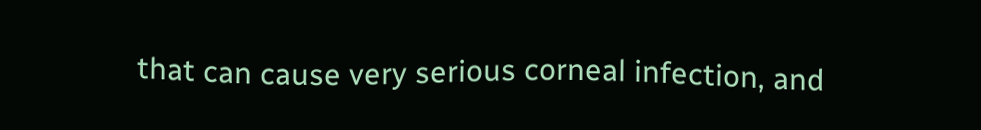that can cause very serious corneal infection, and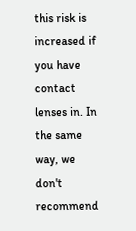this risk is increased if you have contact lenses in. In the same way, we don't recommend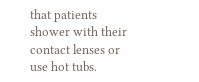that patients shower with their contact lenses or use hot tubs.